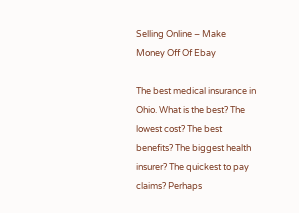Selling Online – Make Money Off Of Ebay

The best medical insurance in Ohio. What is the best? The lowest cost? The best benefits? The biggest health insurer? The quickest to pay claims? Perhaps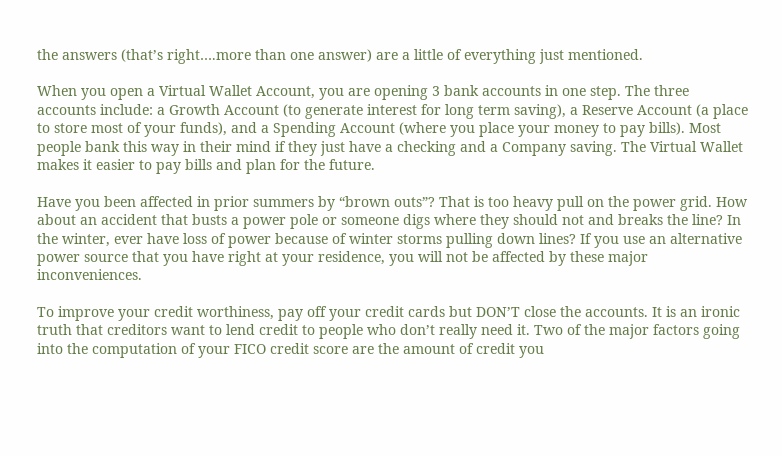the answers (that’s right….more than one answer) are a little of everything just mentioned.

When you open a Virtual Wallet Account, you are opening 3 bank accounts in one step. The three accounts include: a Growth Account (to generate interest for long term saving), a Reserve Account (a place to store most of your funds), and a Spending Account (where you place your money to pay bills). Most people bank this way in their mind if they just have a checking and a Company saving. The Virtual Wallet makes it easier to pay bills and plan for the future.

Have you been affected in prior summers by “brown outs”? That is too heavy pull on the power grid. How about an accident that busts a power pole or someone digs where they should not and breaks the line? In the winter, ever have loss of power because of winter storms pulling down lines? If you use an alternative power source that you have right at your residence, you will not be affected by these major inconveniences.

To improve your credit worthiness, pay off your credit cards but DON’T close the accounts. It is an ironic truth that creditors want to lend credit to people who don’t really need it. Two of the major factors going into the computation of your FICO credit score are the amount of credit you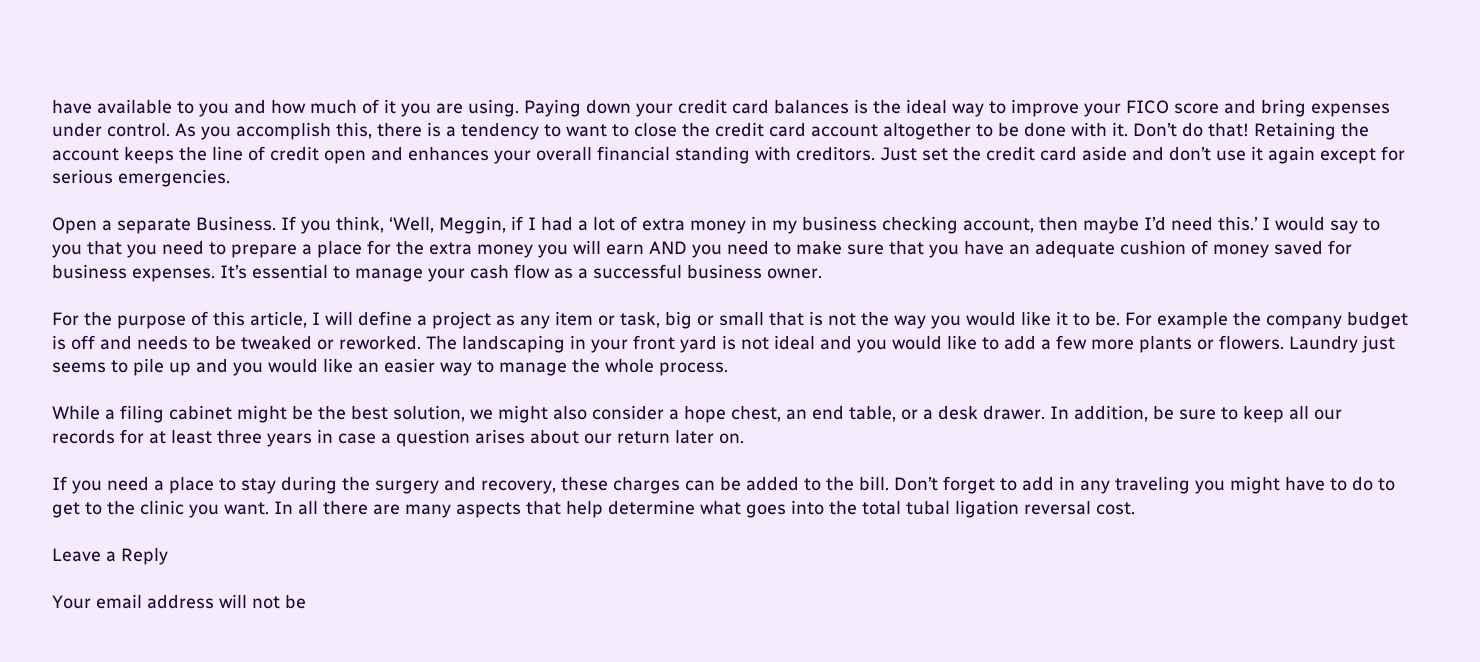have available to you and how much of it you are using. Paying down your credit card balances is the ideal way to improve your FICO score and bring expenses under control. As you accomplish this, there is a tendency to want to close the credit card account altogether to be done with it. Don’t do that! Retaining the account keeps the line of credit open and enhances your overall financial standing with creditors. Just set the credit card aside and don’t use it again except for serious emergencies.

Open a separate Business. If you think, ‘Well, Meggin, if I had a lot of extra money in my business checking account, then maybe I’d need this.’ I would say to you that you need to prepare a place for the extra money you will earn AND you need to make sure that you have an adequate cushion of money saved for business expenses. It’s essential to manage your cash flow as a successful business owner.

For the purpose of this article, I will define a project as any item or task, big or small that is not the way you would like it to be. For example the company budget is off and needs to be tweaked or reworked. The landscaping in your front yard is not ideal and you would like to add a few more plants or flowers. Laundry just seems to pile up and you would like an easier way to manage the whole process.

While a filing cabinet might be the best solution, we might also consider a hope chest, an end table, or a desk drawer. In addition, be sure to keep all our records for at least three years in case a question arises about our return later on.

If you need a place to stay during the surgery and recovery, these charges can be added to the bill. Don’t forget to add in any traveling you might have to do to get to the clinic you want. In all there are many aspects that help determine what goes into the total tubal ligation reversal cost.

Leave a Reply

Your email address will not be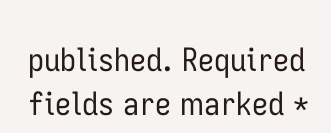published. Required fields are marked *